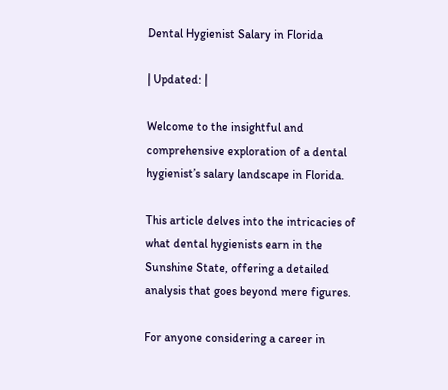Dental Hygienist Salary in Florida

| Updated: |

Welcome to the insightful and comprehensive exploration of a dental hygienist’s salary landscape in Florida.

This article delves into the intricacies of what dental hygienists earn in the Sunshine State, offering a detailed analysis that goes beyond mere figures.

For anyone considering a career in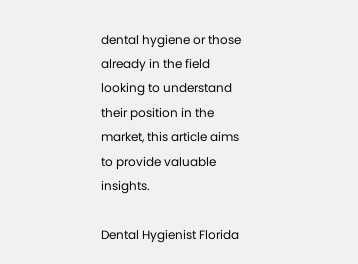dental hygiene or those already in the field looking to understand their position in the market, this article aims to provide valuable insights.

Dental Hygienist Florida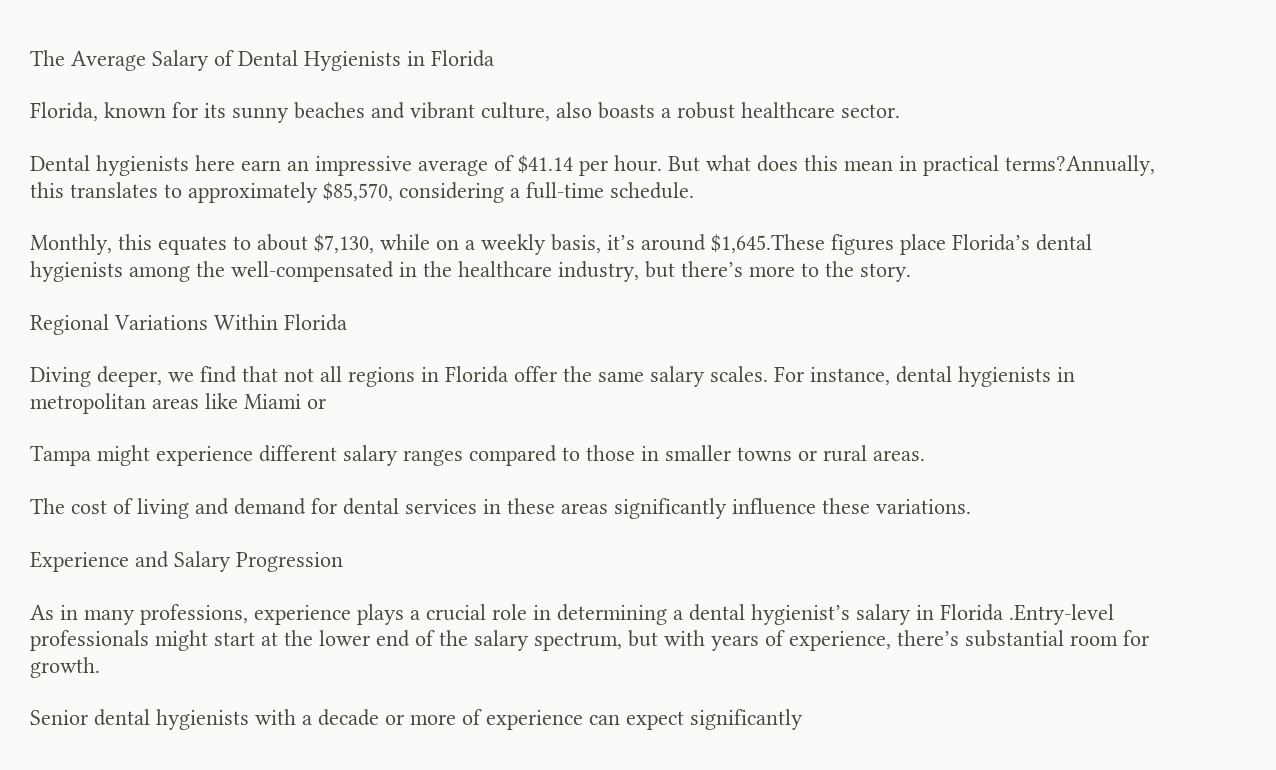The Average Salary of Dental Hygienists in Florida

Florida, known for its sunny beaches and vibrant culture, also boasts a robust healthcare sector.

Dental hygienists here earn an impressive average of $41.14 per hour. But what does this mean in practical terms?Annually, this translates to approximately $85,570, considering a full-time schedule.

Monthly, this equates to about $7,130, while on a weekly basis, it’s around $1,645.These figures place Florida’s dental hygienists among the well-compensated in the healthcare industry, but there’s more to the story.

Regional Variations Within Florida

Diving deeper, we find that not all regions in Florida offer the same salary scales. For instance, dental hygienists in metropolitan areas like Miami or

Tampa might experience different salary ranges compared to those in smaller towns or rural areas.

The cost of living and demand for dental services in these areas significantly influence these variations.

Experience and Salary Progression

As in many professions, experience plays a crucial role in determining a dental hygienist’s salary in Florida .Entry-level professionals might start at the lower end of the salary spectrum, but with years of experience, there’s substantial room for growth.

Senior dental hygienists with a decade or more of experience can expect significantly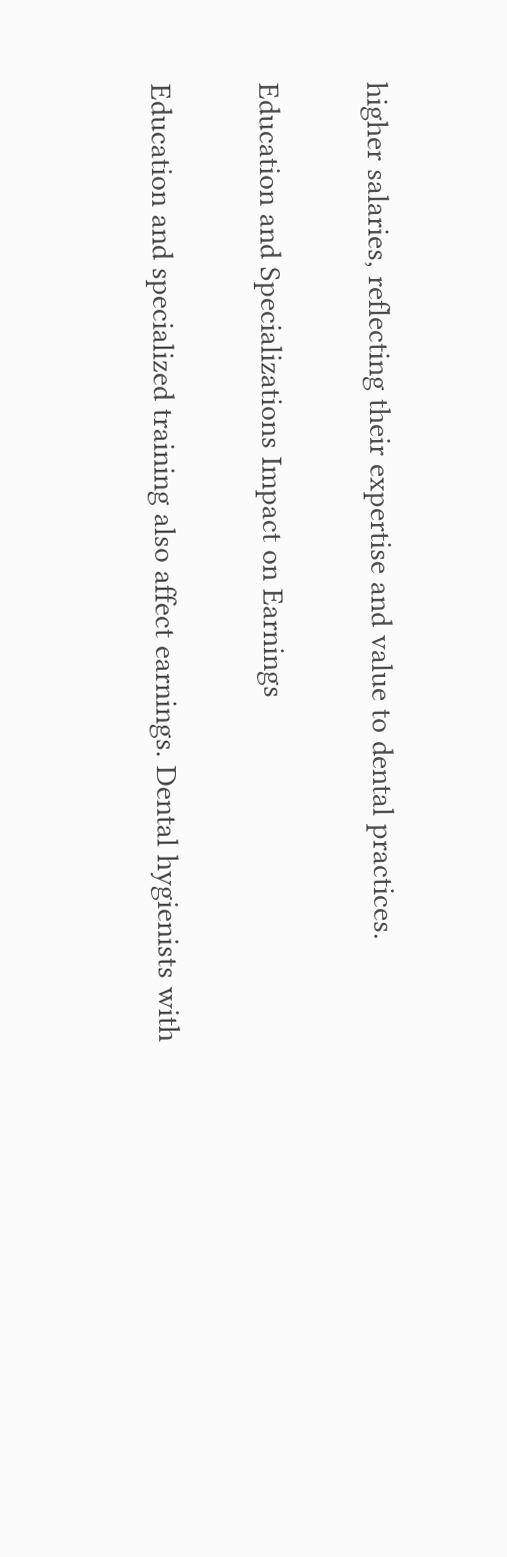higher salaries, reflecting their expertise and value to dental practices.

Education and Specializations Impact on Earnings

Education and specialized training also affect earnings. Dental hygienists with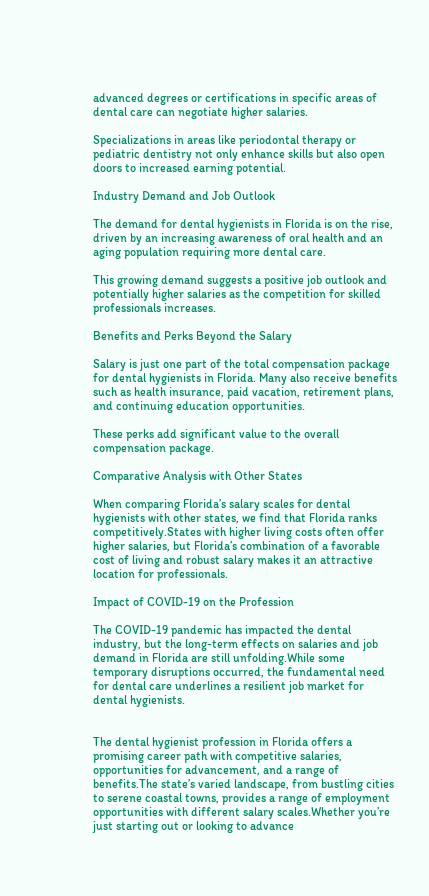advanced degrees or certifications in specific areas of dental care can negotiate higher salaries.

Specializations in areas like periodontal therapy or pediatric dentistry not only enhance skills but also open doors to increased earning potential.

Industry Demand and Job Outlook

The demand for dental hygienists in Florida is on the rise, driven by an increasing awareness of oral health and an aging population requiring more dental care.

This growing demand suggests a positive job outlook and potentially higher salaries as the competition for skilled professionals increases.

Benefits and Perks Beyond the Salary

Salary is just one part of the total compensation package for dental hygienists in Florida. Many also receive benefits such as health insurance, paid vacation, retirement plans, and continuing education opportunities.

These perks add significant value to the overall compensation package.

Comparative Analysis with Other States

When comparing Florida’s salary scales for dental hygienists with other states, we find that Florida ranks competitively.States with higher living costs often offer higher salaries, but Florida’s combination of a favorable cost of living and robust salary makes it an attractive location for professionals.

Impact of COVID-19 on the Profession

The COVID-19 pandemic has impacted the dental industry, but the long-term effects on salaries and job demand in Florida are still unfolding.While some temporary disruptions occurred, the fundamental need for dental care underlines a resilient job market for dental hygienists.


The dental hygienist profession in Florida offers a promising career path with competitive salaries, opportunities for advancement, and a range of benefits.The state’s varied landscape, from bustling cities to serene coastal towns, provides a range of employment opportunities with different salary scales.Whether you’re just starting out or looking to advance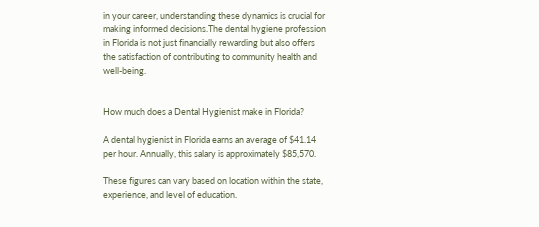in your career, understanding these dynamics is crucial for making informed decisions.The dental hygiene profession in Florida is not just financially rewarding but also offers the satisfaction of contributing to community health and well-being.


How much does a Dental Hygienist make in Florida?

A dental hygienist in Florida earns an average of $41.14 per hour. Annually, this salary is approximately $85,570.

These figures can vary based on location within the state, experience, and level of education.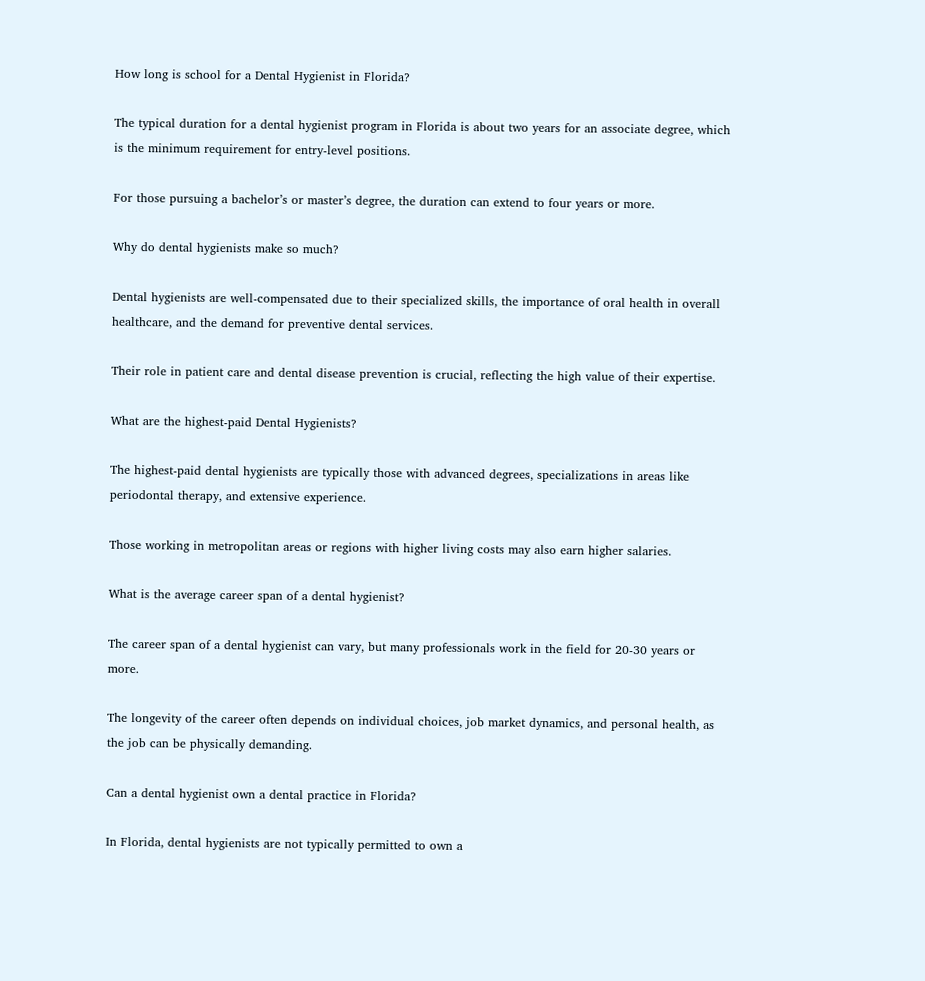How long is school for a Dental Hygienist in Florida?

The typical duration for a dental hygienist program in Florida is about two years for an associate degree, which is the minimum requirement for entry-level positions.

For those pursuing a bachelor’s or master’s degree, the duration can extend to four years or more.

Why do dental hygienists make so much?

Dental hygienists are well-compensated due to their specialized skills, the importance of oral health in overall healthcare, and the demand for preventive dental services.

Their role in patient care and dental disease prevention is crucial, reflecting the high value of their expertise.

What are the highest-paid Dental Hygienists?

The highest-paid dental hygienists are typically those with advanced degrees, specializations in areas like periodontal therapy, and extensive experience.

Those working in metropolitan areas or regions with higher living costs may also earn higher salaries.

What is the average career span of a dental hygienist?

The career span of a dental hygienist can vary, but many professionals work in the field for 20-30 years or more.

The longevity of the career often depends on individual choices, job market dynamics, and personal health, as the job can be physically demanding.

Can a dental hygienist own a dental practice in Florida?

In Florida, dental hygienists are not typically permitted to own a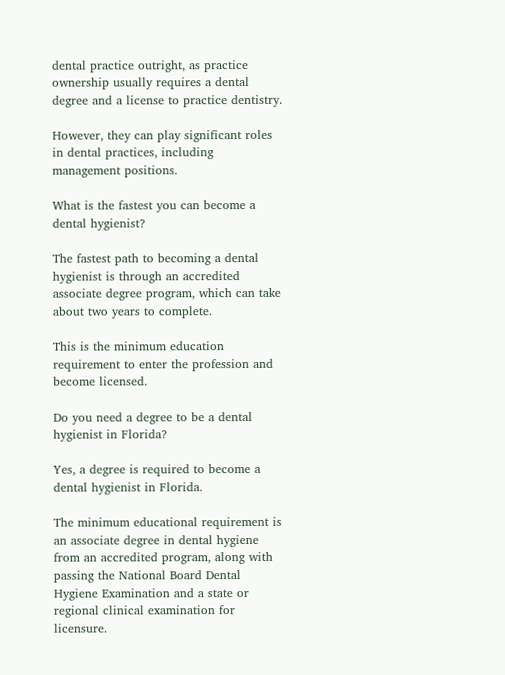dental practice outright, as practice ownership usually requires a dental degree and a license to practice dentistry.

However, they can play significant roles in dental practices, including management positions.

What is the fastest you can become a dental hygienist?

The fastest path to becoming a dental hygienist is through an accredited associate degree program, which can take about two years to complete.

This is the minimum education requirement to enter the profession and become licensed.

Do you need a degree to be a dental hygienist in Florida?

Yes, a degree is required to become a dental hygienist in Florida.

The minimum educational requirement is an associate degree in dental hygiene from an accredited program, along with passing the National Board Dental Hygiene Examination and a state or regional clinical examination for licensure.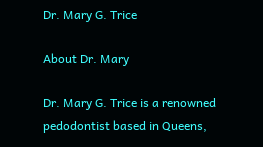Dr. Mary G. Trice

About Dr. Mary

Dr. Mary G. Trice is a renowned pedodontist based in Queens,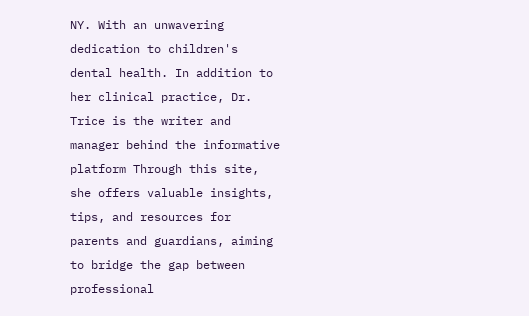NY. With an unwavering dedication to children's dental health. In addition to her clinical practice, Dr. Trice is the writer and manager behind the informative platform Through this site, she offers valuable insights, tips, and resources for parents and guardians, aiming to bridge the gap between professional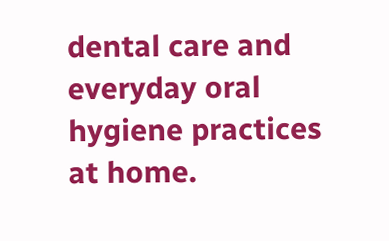dental care and everyday oral hygiene practices at home.